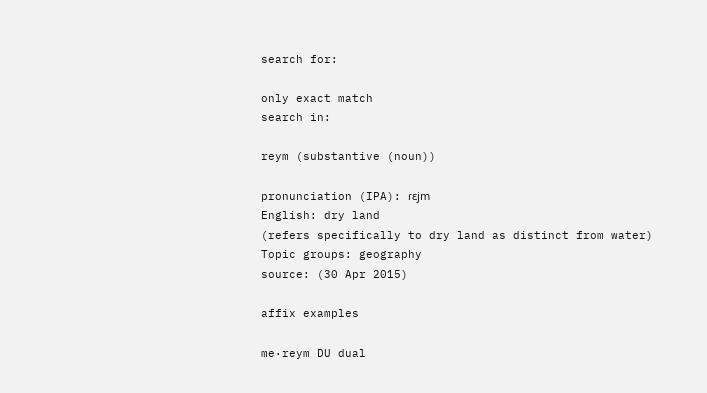search for:

only exact match
search in:

reym (substantive (noun))

pronunciation (IPA): ɾɛjm
English: dry land
(refers specifically to dry land as distinct from water)
Topic groups: geography
source: (30 Apr 2015)

affix examples

me·reym DU dual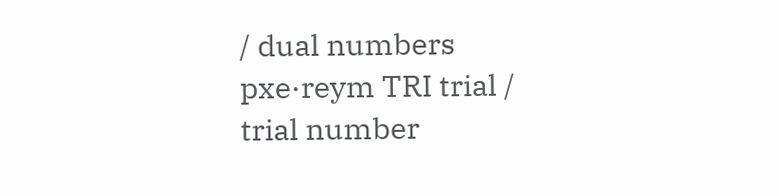/ dual numbers
pxe·reym TRI trial / trial number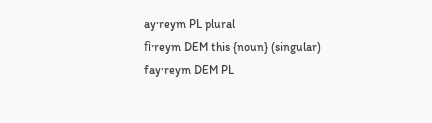ay·reym PL plural
fì·reym DEM this {noun} (singular)
fay·reym DEM PL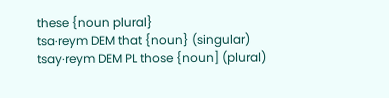these {noun plural}
tsa·reym DEM that {noun} (singular)
tsay·reym DEM PL those {noun] (plural)